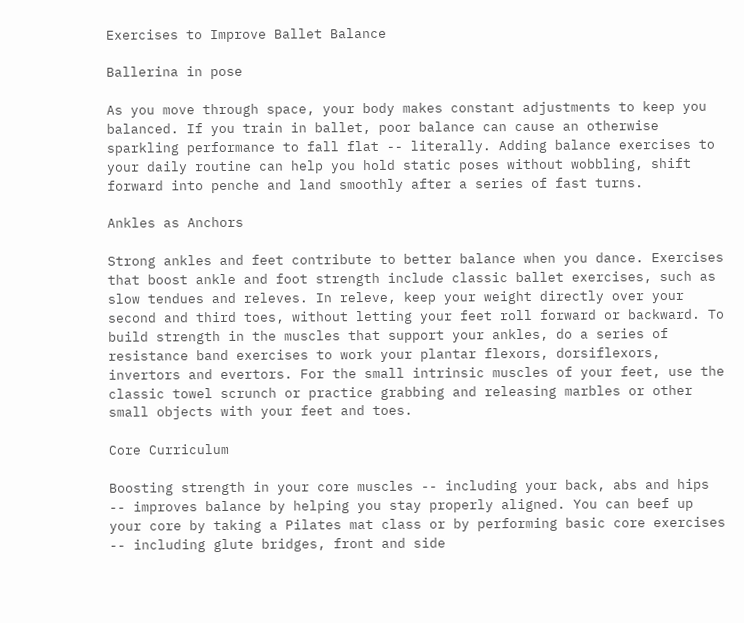Exercises to Improve Ballet Balance

Ballerina in pose

As you move through space, your body makes constant adjustments to keep you balanced. If you train in ballet, poor balance can cause an otherwise sparkling performance to fall flat -- literally. Adding balance exercises to your daily routine can help you hold static poses without wobbling, shift forward into penche and land smoothly after a series of fast turns.

Ankles as Anchors

Strong ankles and feet contribute to better balance when you dance. Exercises that boost ankle and foot strength include classic ballet exercises, such as slow tendues and releves. In releve, keep your weight directly over your second and third toes, without letting your feet roll forward or backward. To build strength in the muscles that support your ankles, do a series of resistance band exercises to work your plantar flexors, dorsiflexors, invertors and evertors. For the small intrinsic muscles of your feet, use the classic towel scrunch or practice grabbing and releasing marbles or other small objects with your feet and toes.

Core Curriculum

Boosting strength in your core muscles -- including your back, abs and hips -- improves balance by helping you stay properly aligned. You can beef up your core by taking a Pilates mat class or by performing basic core exercises -- including glute bridges, front and side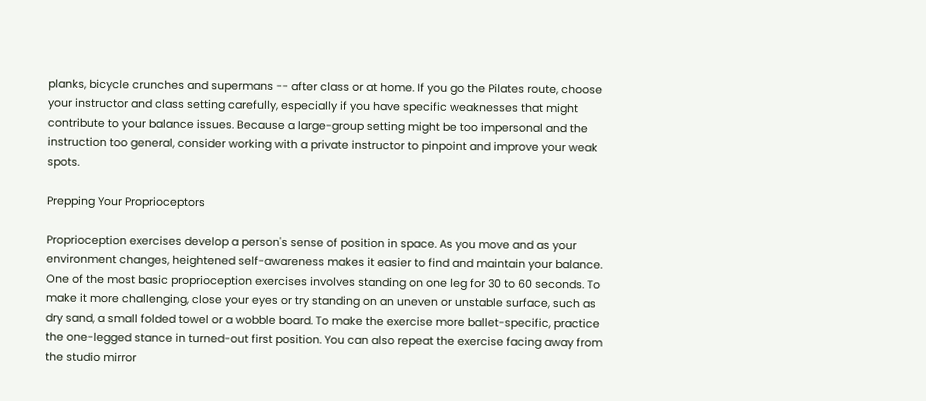planks, bicycle crunches and supermans -- after class or at home. If you go the Pilates route, choose your instructor and class setting carefully, especially if you have specific weaknesses that might contribute to your balance issues. Because a large-group setting might be too impersonal and the instruction too general, consider working with a private instructor to pinpoint and improve your weak spots.

Prepping Your Proprioceptors

Proprioception exercises develop a person's sense of position in space. As you move and as your environment changes, heightened self-awareness makes it easier to find and maintain your balance. One of the most basic proprioception exercises involves standing on one leg for 30 to 60 seconds. To make it more challenging, close your eyes or try standing on an uneven or unstable surface, such as dry sand, a small folded towel or a wobble board. To make the exercise more ballet-specific, practice the one-legged stance in turned-out first position. You can also repeat the exercise facing away from the studio mirror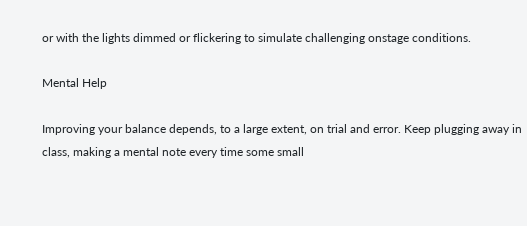or with the lights dimmed or flickering to simulate challenging onstage conditions.

Mental Help

Improving your balance depends, to a large extent, on trial and error. Keep plugging away in class, making a mental note every time some small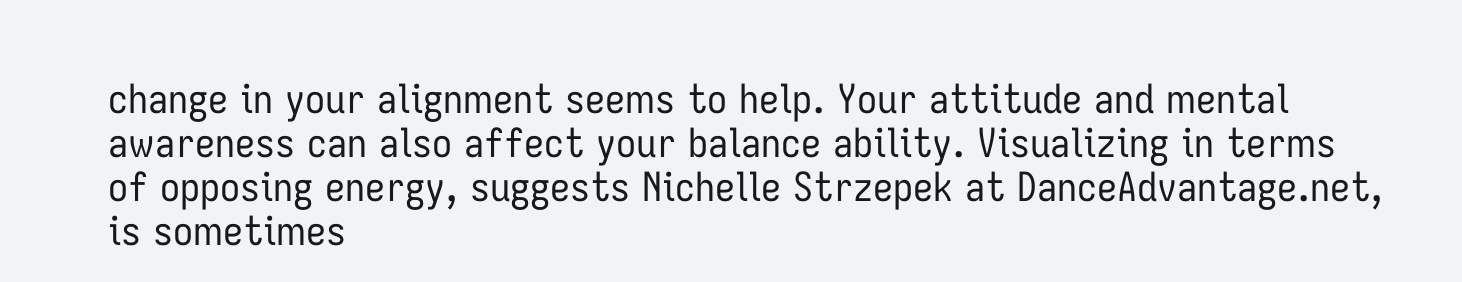change in your alignment seems to help. Your attitude and mental awareness can also affect your balance ability. Visualizing in terms of opposing energy, suggests Nichelle Strzepek at DanceAdvantage.net, is sometimes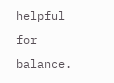helpful for balance.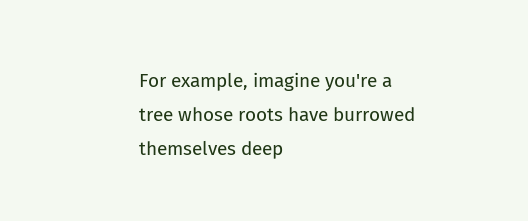For example, imagine you're a tree whose roots have burrowed themselves deep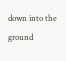down into the ground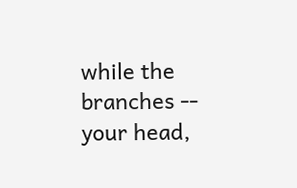while the branches -- your head,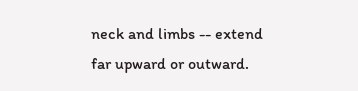neck and limbs -- extend far upward or outward.